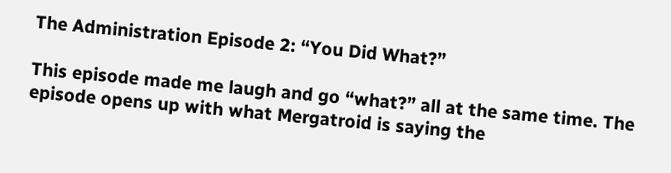The Administration Episode 2: “You Did What?”

This episode made me laugh and go “what?” all at the same time. The episode opens up with what Mergatroid is saying the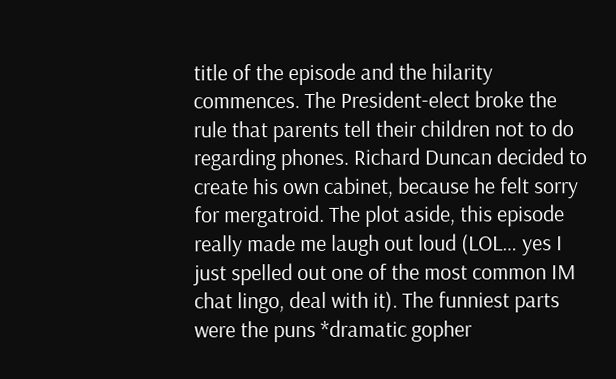title of the episode and the hilarity commences. The President-elect broke the rule that parents tell their children not to do regarding phones. Richard Duncan decided to create his own cabinet, because he felt sorry for mergatroid. The plot aside, this episode really made me laugh out loud (LOL… yes I just spelled out one of the most common IM chat lingo, deal with it). The funniest parts were the puns *dramatic gopher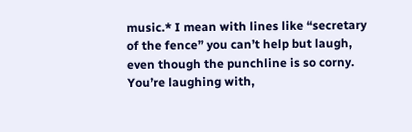music.* I mean with lines like “secretary of the fence” you can’t help but laugh, even though the punchline is so corny. You’re laughing with,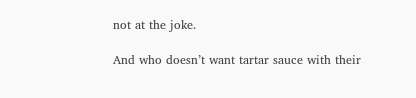not at the joke.

And who doesn’t want tartar sauce with their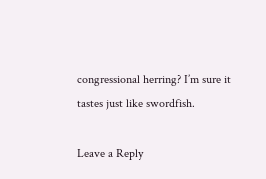congressional herring? I’m sure it tastes just like swordfish.

Leave a Reply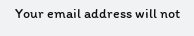Your email address will not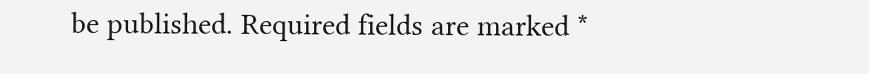be published. Required fields are marked *